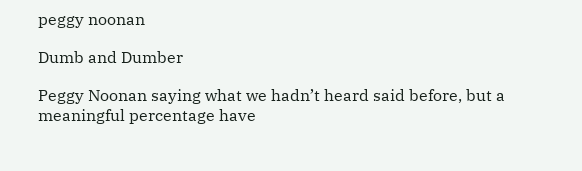peggy noonan

Dumb and Dumber

Peggy Noonan saying what we hadn’t heard said before, but a meaningful percentage have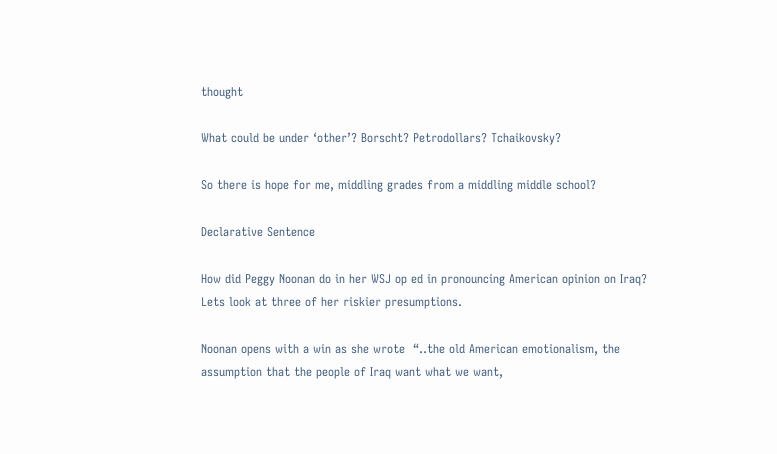thought

What could be under ‘other’? Borscht? Petrodollars? Tchaikovsky?

So there is hope for me, middling grades from a middling middle school?

Declarative Sentence

How did Peggy Noonan do in her WSJ op ed in pronouncing American opinion on Iraq? Lets look at three of her riskier presumptions.

Noonan opens with a win as she wrote  “..the old American emotionalism, the assumption that the people of Iraq want what we want,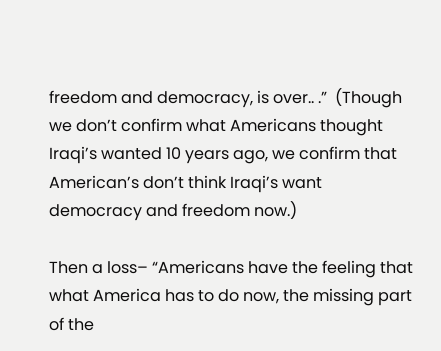freedom and democracy, is over.. .”  (Though we don’t confirm what Americans thought Iraqi’s wanted 10 years ago, we confirm that American’s don’t think Iraqi’s want democracy and freedom now.)

Then a loss– “Americans have the feeling that what America has to do now, the missing part of the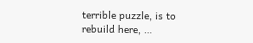terrible puzzle, is to rebuild here, …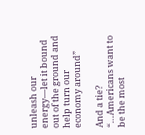unleash our energy—let it bound out of the ground and help turn our economy around”

And a tie?  “…Americans want to be the most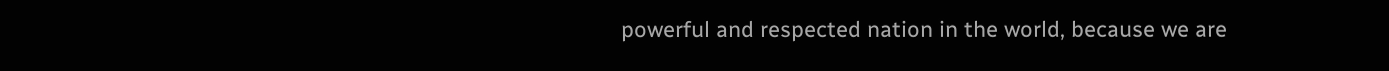powerful and respected nation in the world, because we are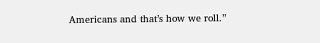Americans and that’s how we roll.”